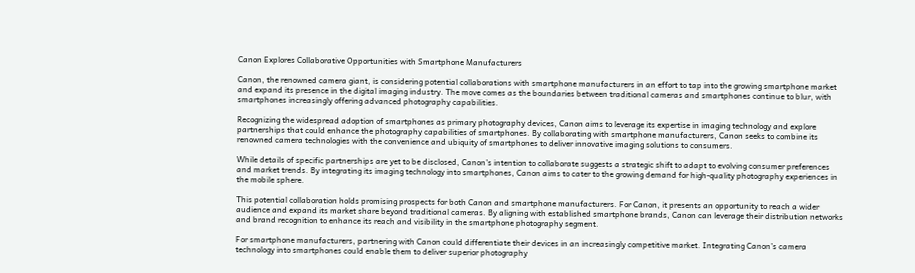Canon Explores Collaborative Opportunities with Smartphone Manufacturers

Canon, the renowned camera giant, is considering potential collaborations with smartphone manufacturers in an effort to tap into the growing smartphone market and expand its presence in the digital imaging industry. The move comes as the boundaries between traditional cameras and smartphones continue to blur, with smartphones increasingly offering advanced photography capabilities.

Recognizing the widespread adoption of smartphones as primary photography devices, Canon aims to leverage its expertise in imaging technology and explore partnerships that could enhance the photography capabilities of smartphones. By collaborating with smartphone manufacturers, Canon seeks to combine its renowned camera technologies with the convenience and ubiquity of smartphones to deliver innovative imaging solutions to consumers.

While details of specific partnerships are yet to be disclosed, Canon’s intention to collaborate suggests a strategic shift to adapt to evolving consumer preferences and market trends. By integrating its imaging technology into smartphones, Canon aims to cater to the growing demand for high-quality photography experiences in the mobile sphere.

This potential collaboration holds promising prospects for both Canon and smartphone manufacturers. For Canon, it presents an opportunity to reach a wider audience and expand its market share beyond traditional cameras. By aligning with established smartphone brands, Canon can leverage their distribution networks and brand recognition to enhance its reach and visibility in the smartphone photography segment.

For smartphone manufacturers, partnering with Canon could differentiate their devices in an increasingly competitive market. Integrating Canon’s camera technology into smartphones could enable them to deliver superior photography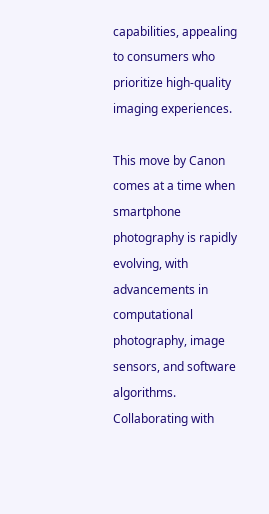capabilities, appealing to consumers who prioritize high-quality imaging experiences.

This move by Canon comes at a time when smartphone photography is rapidly evolving, with advancements in computational photography, image sensors, and software algorithms. Collaborating with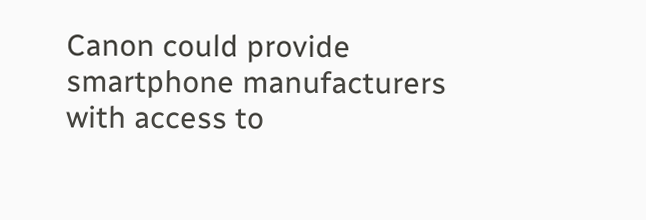Canon could provide smartphone manufacturers with access to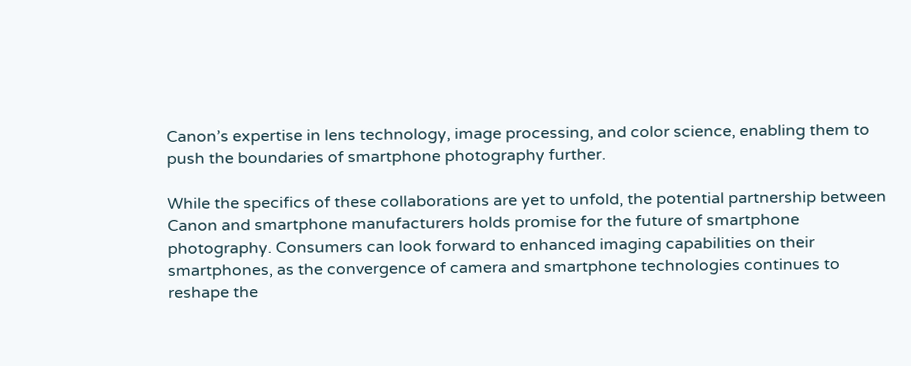Canon’s expertise in lens technology, image processing, and color science, enabling them to push the boundaries of smartphone photography further.

While the specifics of these collaborations are yet to unfold, the potential partnership between Canon and smartphone manufacturers holds promise for the future of smartphone photography. Consumers can look forward to enhanced imaging capabilities on their smartphones, as the convergence of camera and smartphone technologies continues to reshape the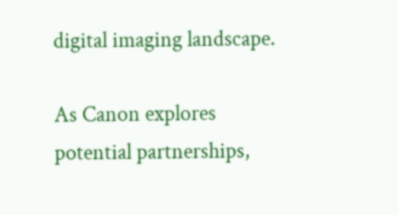digital imaging landscape.

As Canon explores potential partnerships,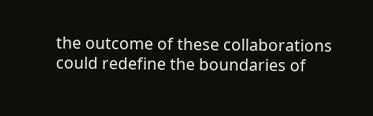the outcome of these collaborations could redefine the boundaries of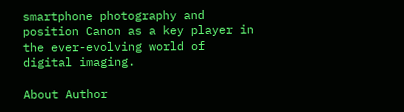smartphone photography and position Canon as a key player in the ever-evolving world of digital imaging.

About Author